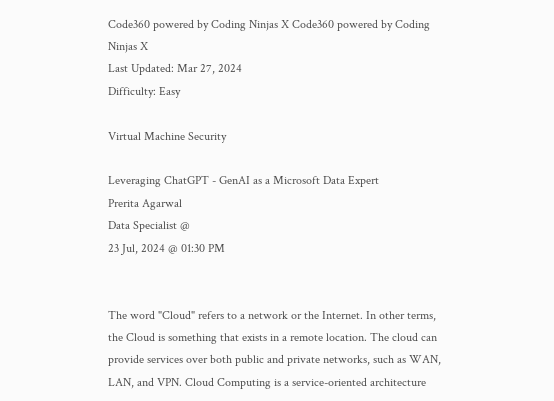Code360 powered by Coding Ninjas X Code360 powered by Coding Ninjas X
Last Updated: Mar 27, 2024
Difficulty: Easy

Virtual Machine Security

Leveraging ChatGPT - GenAI as a Microsoft Data Expert
Prerita Agarwal
Data Specialist @
23 Jul, 2024 @ 01:30 PM


The word "Cloud" refers to a network or the Internet. In other terms, the Cloud is something that exists in a remote location. The cloud can provide services over both public and private networks, such as WAN, LAN, and VPN. Cloud Computing is a service-oriented architecture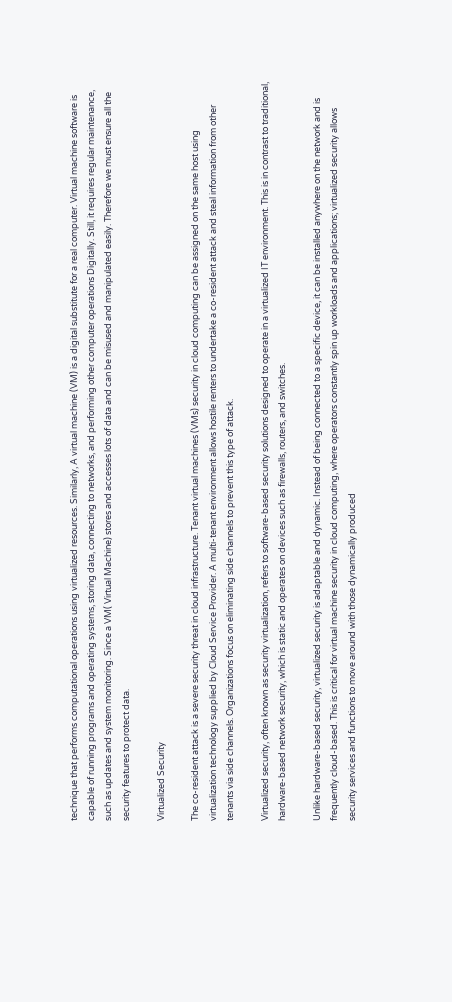technique that performs computational operations using virtualized resources. Similarly, A virtual machine (VM) is a digital substitute for a real computer. Virtual machine software is capable of running programs and operating systems, storing data, connecting to networks, and performing other computer operations Digitally. Still, it requires regular maintenance, such as updates and system monitoring. Since a VM( Virtual Machine) stores and accesses lots of data and can be misused and manipulated easily. Therefore we must ensure all the security features to protect data.

Virtualized Security

The co-resident attack is a severe security threat in cloud infrastructure. Tenant virtual machines (VMs) security in cloud computing can be assigned on the same host using virtualization technology supplied by Cloud Service Provider. A multi-tenant environment allows hostile renters to undertake a co-resident attack and steal information from other tenants via side channels. Organizations focus on eliminating side channels to prevent this type of attack.

Virtualized security, often known as security virtualization, refers to software-based security solutions designed to operate in a virtualized IT environment. This is in contrast to traditional, hardware-based network security, which is static and operates on devices such as firewalls, routers, and switches.

Unlike hardware-based security, virtualized security is adaptable and dynamic. Instead of being connected to a specific device, it can be installed anywhere on the network and is frequently cloud-based. This is critical for virtual machine security in cloud computing, where operators constantly spin up workloads and applications; virtualized security allows security services and functions to move around with those dynamically produced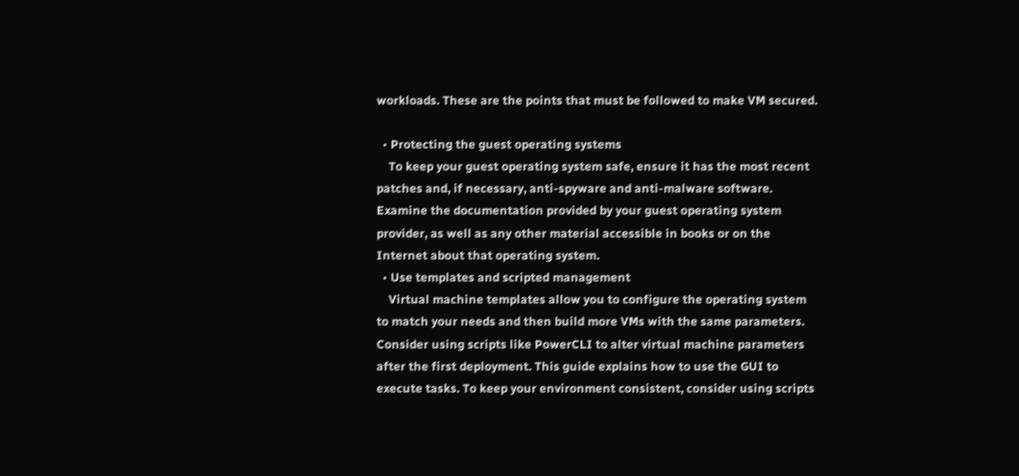workloads. These are the points that must be followed to make VM secured.

  • Protecting the guest operating systems
    To keep your guest operating system safe, ensure it has the most recent patches and, if necessary, anti-spyware and anti-malware software. Examine the documentation provided by your guest operating system provider, as well as any other material accessible in books or on the Internet about that operating system.
  • Use templates and scripted management
    Virtual machine templates allow you to configure the operating system to match your needs and then build more VMs with the same parameters. Consider using scripts like PowerCLI to alter virtual machine parameters after the first deployment. This guide explains how to use the GUI to execute tasks. To keep your environment consistent, consider using scripts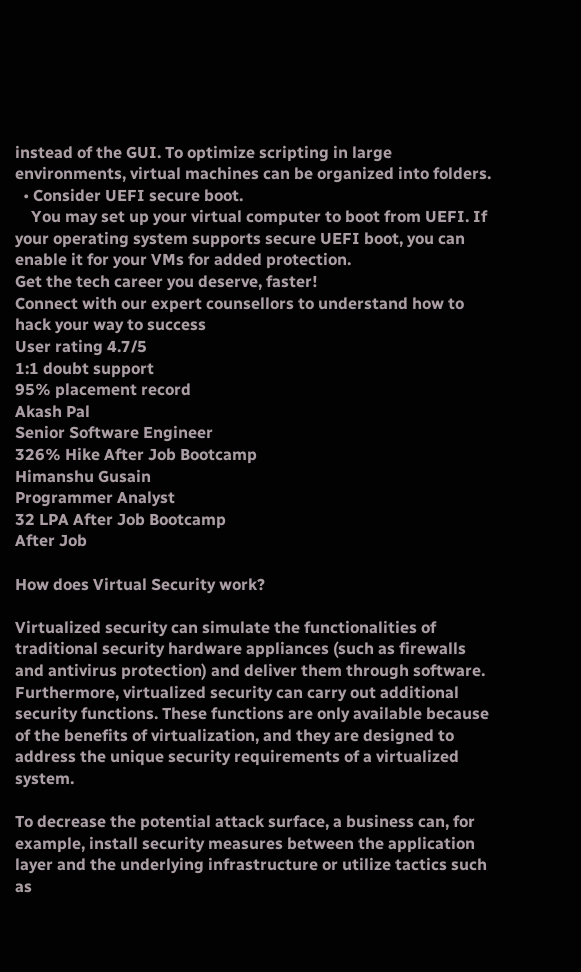instead of the GUI. To optimize scripting in large environments, virtual machines can be organized into folders.
  • Consider UEFI secure boot.
    You may set up your virtual computer to boot from UEFI. If your operating system supports secure UEFI boot, you can enable it for your VMs for added protection.
Get the tech career you deserve, faster!
Connect with our expert counsellors to understand how to hack your way to success
User rating 4.7/5
1:1 doubt support
95% placement record
Akash Pal
Senior Software Engineer
326% Hike After Job Bootcamp
Himanshu Gusain
Programmer Analyst
32 LPA After Job Bootcamp
After Job

How does Virtual Security work?

Virtualized security can simulate the functionalities of traditional security hardware appliances (such as firewalls and antivirus protection) and deliver them through software. Furthermore, virtualized security can carry out additional security functions. These functions are only available because of the benefits of virtualization, and they are designed to address the unique security requirements of a virtualized system.

To decrease the potential attack surface, a business can, for example, install security measures between the application layer and the underlying infrastructure or utilize tactics such as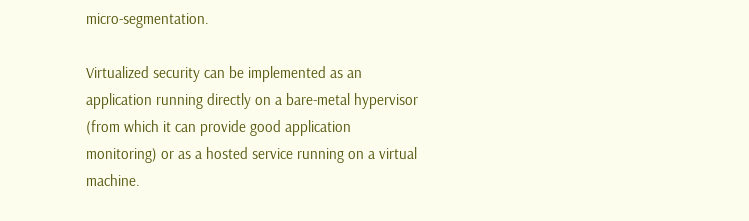micro-segmentation.

Virtualized security can be implemented as an application running directly on a bare-metal hypervisor (from which it can provide good application monitoring) or as a hosted service running on a virtual machine.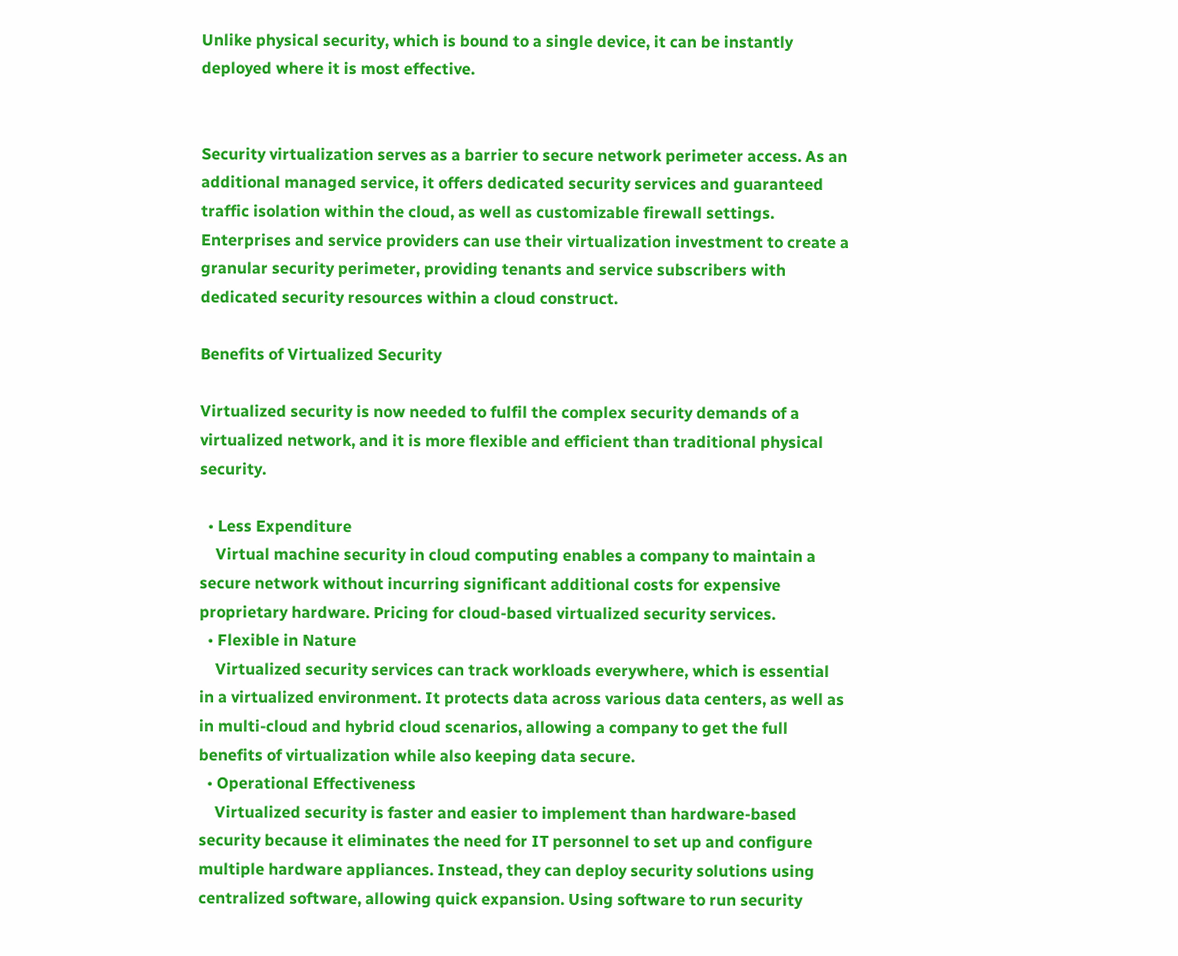Unlike physical security, which is bound to a single device, it can be instantly deployed where it is most effective.


Security virtualization serves as a barrier to secure network perimeter access. As an additional managed service, it offers dedicated security services and guaranteed traffic isolation within the cloud, as well as customizable firewall settings. Enterprises and service providers can use their virtualization investment to create a granular security perimeter, providing tenants and service subscribers with dedicated security resources within a cloud construct.

Benefits of Virtualized Security

Virtualized security is now needed to fulfil the complex security demands of a virtualized network, and it is more flexible and efficient than traditional physical security.

  • Less Expenditure
    Virtual machine security in cloud computing enables a company to maintain a secure network without incurring significant additional costs for expensive proprietary hardware. Pricing for cloud-based virtualized security services.
  • Flexible in Nature
    Virtualized security services can track workloads everywhere, which is essential in a virtualized environment. It protects data across various data centers, as well as in multi-cloud and hybrid cloud scenarios, allowing a company to get the full benefits of virtualization while also keeping data secure.
  • Operational Effectiveness
    Virtualized security is faster and easier to implement than hardware-based security because it eliminates the need for IT personnel to set up and configure multiple hardware appliances. Instead, they can deploy security solutions using centralized software, allowing quick expansion. Using software to run security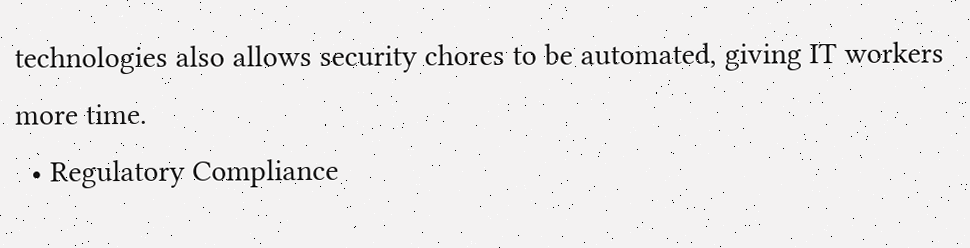technologies also allows security chores to be automated, giving IT workers more time.
  • Regulatory Compliance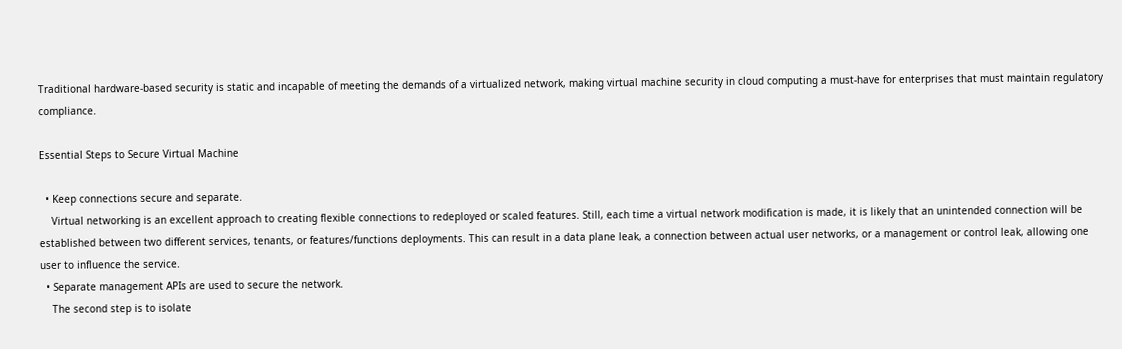Traditional hardware-based security is static and incapable of meeting the demands of a virtualized network, making virtual machine security in cloud computing a must-have for enterprises that must maintain regulatory compliance.

Essential Steps to Secure Virtual Machine

  • Keep connections secure and separate.
    Virtual networking is an excellent approach to creating flexible connections to redeployed or scaled features. Still, each time a virtual network modification is made, it is likely that an unintended connection will be established between two different services, tenants, or features/functions deployments. This can result in a data plane leak, a connection between actual user networks, or a management or control leak, allowing one user to influence the service.
  • Separate management APIs are used to secure the network.
    The second step is to isolate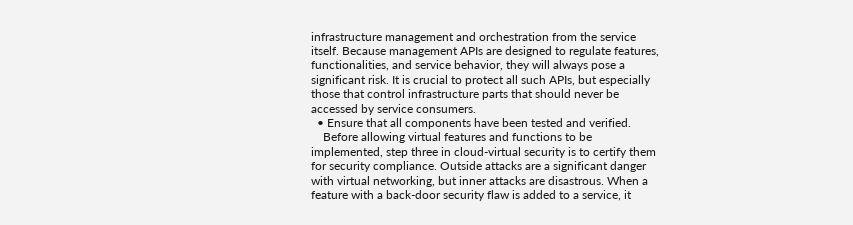infrastructure management and orchestration from the service itself. Because management APIs are designed to regulate features, functionalities, and service behavior, they will always pose a significant risk. It is crucial to protect all such APIs, but especially those that control infrastructure parts that should never be accessed by service consumers.
  • Ensure that all components have been tested and verified.
    Before allowing virtual features and functions to be implemented, step three in cloud-virtual security is to certify them for security compliance. Outside attacks are a significant danger with virtual networking, but inner attacks are disastrous. When a feature with a back-door security flaw is added to a service, it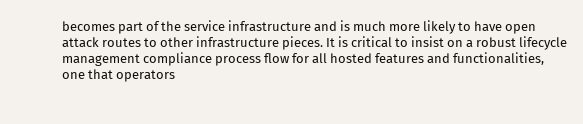becomes part of the service infrastructure and is much more likely to have open attack routes to other infrastructure pieces. It is critical to insist on a robust lifecycle management compliance process flow for all hosted features and functionalities, one that operators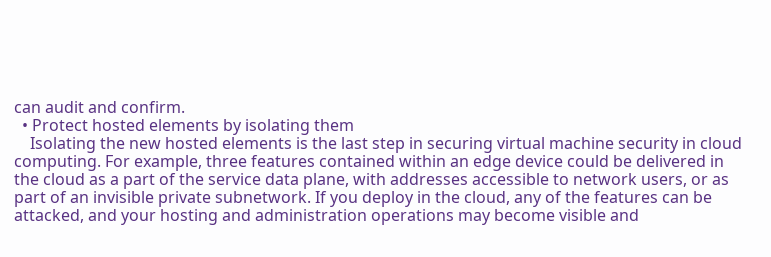can audit and confirm.
  • Protect hosted elements by isolating them
    Isolating the new hosted elements is the last step in securing virtual machine security in cloud computing. For example, three features contained within an edge device could be delivered in the cloud as a part of the service data plane, with addresses accessible to network users, or as part of an invisible private subnetwork. If you deploy in the cloud, any of the features can be attacked, and your hosting and administration operations may become visible and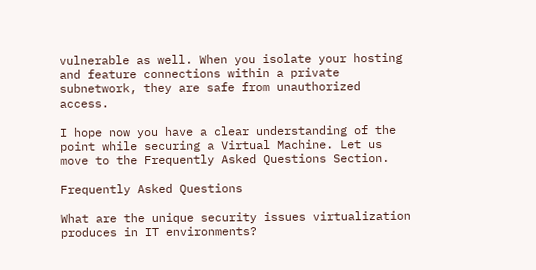vulnerable as well. When you isolate your hosting and feature connections within a private subnetwork, they are safe from unauthorized access.

I hope now you have a clear understanding of the point while securing a Virtual Machine. Let us move to the Frequently Asked Questions Section.

Frequently Asked Questions

What are the unique security issues virtualization produces in IT environments?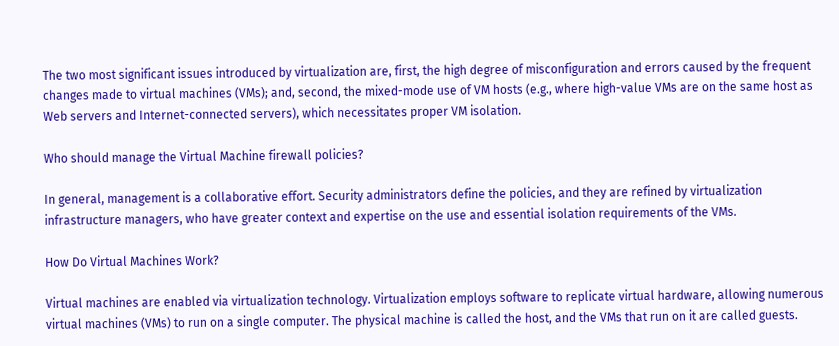The two most significant issues introduced by virtualization are, first, the high degree of misconfiguration and errors caused by the frequent changes made to virtual machines (VMs); and, second, the mixed-mode use of VM hosts (e.g., where high-value VMs are on the same host as Web servers and Internet-connected servers), which necessitates proper VM isolation.

Who should manage the Virtual Machine firewall policies?

In general, management is a collaborative effort. Security administrators define the policies, and they are refined by virtualization infrastructure managers, who have greater context and expertise on the use and essential isolation requirements of the VMs.

How Do Virtual Machines Work?

Virtual machines are enabled via virtualization technology. Virtualization employs software to replicate virtual hardware, allowing numerous virtual machines (VMs) to run on a single computer. The physical machine is called the host, and the VMs that run on it are called guests.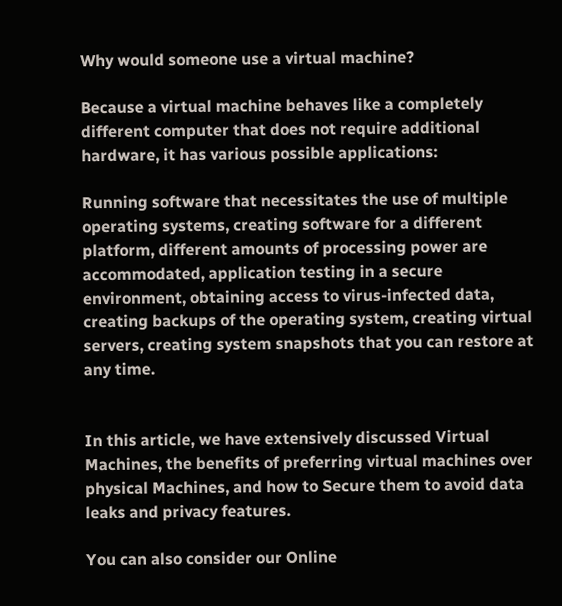Why would someone use a virtual machine?

Because a virtual machine behaves like a completely different computer that does not require additional hardware, it has various possible applications:

Running software that necessitates the use of multiple operating systems, creating software for a different platform, different amounts of processing power are accommodated, application testing in a secure environment, obtaining access to virus-infected data, creating backups of the operating system, creating virtual servers, creating system snapshots that you can restore at any time.


In this article, we have extensively discussed Virtual Machines, the benefits of preferring virtual machines over physical Machines, and how to Secure them to avoid data leaks and privacy features.

You can also consider our Online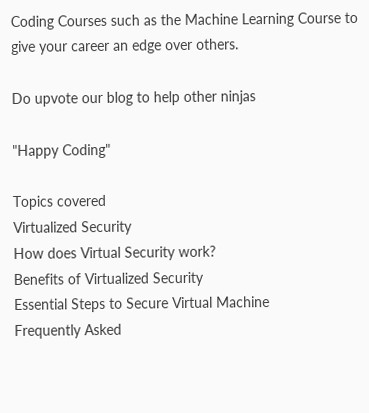Coding Courses such as the Machine Learning Course to give your career an edge over others.

Do upvote our blog to help other ninjas

"Happy Coding"

Topics covered
Virtualized Security
How does Virtual Security work?
Benefits of Virtualized Security
Essential Steps to Secure Virtual Machine
Frequently Asked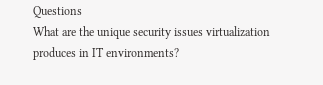Questions
What are the unique security issues virtualization produces in IT environments?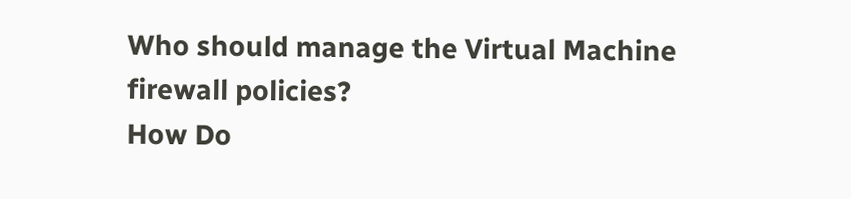Who should manage the Virtual Machine firewall policies?
How Do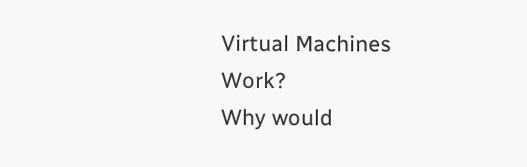Virtual Machines Work?
Why would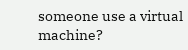someone use a virtual machine?